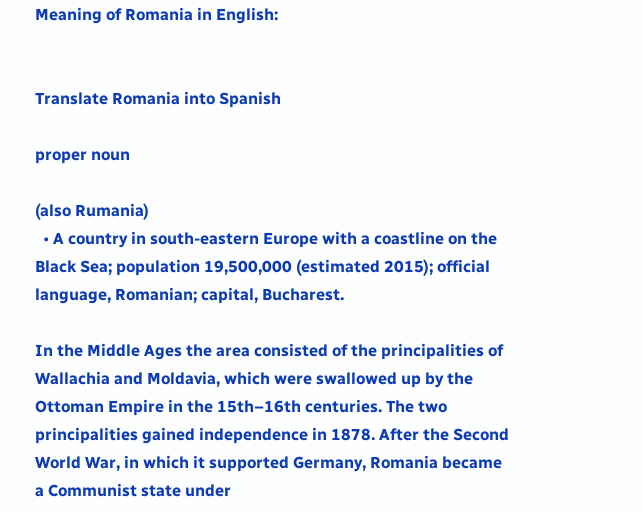Meaning of Romania in English:


Translate Romania into Spanish

proper noun

(also Rumania)
  • A country in south-eastern Europe with a coastline on the Black Sea; population 19,500,000 (estimated 2015); official language, Romanian; capital, Bucharest.

In the Middle Ages the area consisted of the principalities of Wallachia and Moldavia, which were swallowed up by the Ottoman Empire in the 15th–16th centuries. The two principalities gained independence in 1878. After the Second World War, in which it supported Germany, Romania became a Communist state under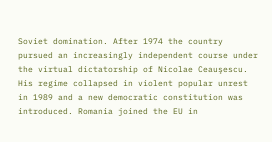Soviet domination. After 1974 the country pursued an increasingly independent course under the virtual dictatorship of Nicolae Ceauşescu. His regime collapsed in violent popular unrest in 1989 and a new democratic constitution was introduced. Romania joined the EU in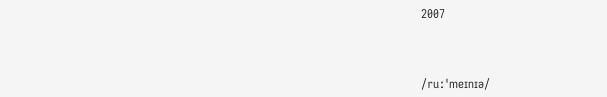2007



/ruːˈmeɪnɪə/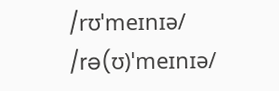/rʊˈmeɪnɪə/ /rə(ʊ)ˈmeɪnɪə/